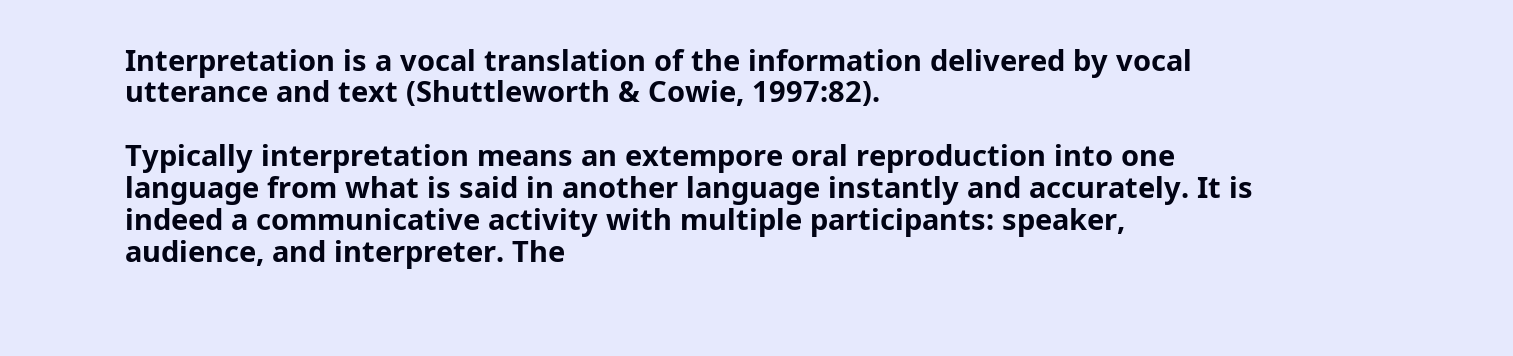Interpretation is a vocal translation of the information delivered by vocal utterance and text (Shuttleworth & Cowie, 1997:82).

Typically interpretation means an extempore oral reproduction into one language from what is said in another language instantly and accurately. It is indeed a communicative activity with multiple participants: speaker, audience, and interpreter. The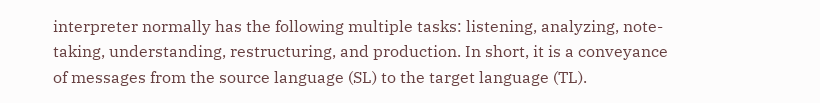interpreter normally has the following multiple tasks: listening, analyzing, note-taking, understanding, restructuring, and production. In short, it is a conveyance of messages from the source language (SL) to the target language (TL).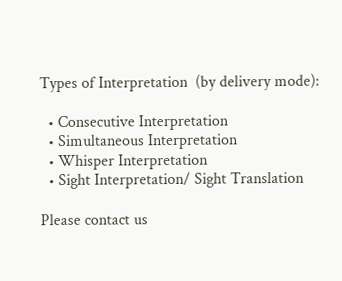Types of Interpretation  (by delivery mode):

  • Consecutive Interpretation
  • Simultaneous Interpretation
  • Whisper Interpretation
  • Sight Interpretation/ Sight Translation

Please contact us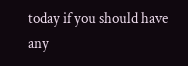today if you should have any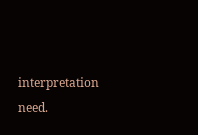interpretation need.